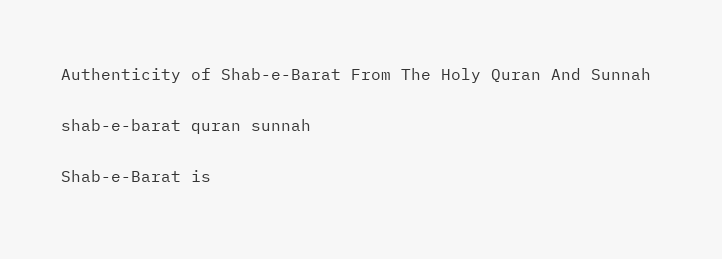Authenticity of Shab-e-Barat From The Holy Quran And Sunnah

shab-e-barat quran sunnah

Shab-e-Barat is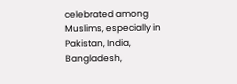celebrated among Muslims, especially in Pakistan, India, Bangladesh,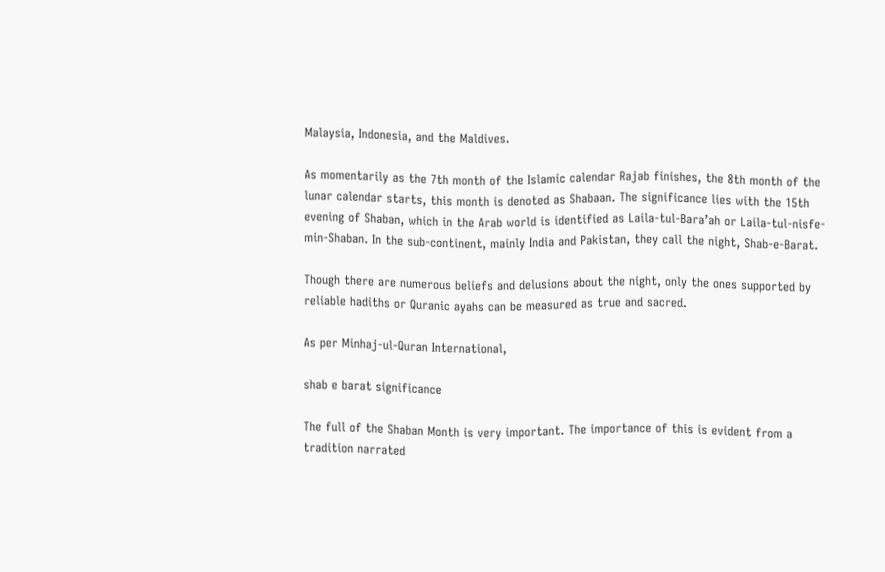Malaysia, Indonesia, and the Maldives.

As momentarily as the 7th month of the Islamic calendar Rajab finishes, the 8th month of the lunar calendar starts, this month is denoted as Shabaan. The significance lies with the 15th evening of Shaban, which in the Arab world is identified as Laila-tul-Bara’ah or Laila-tul-nisfe-min-Shaban. In the sub-continent, mainly India and Pakistan, they call the night, Shab-e-Barat.

Though there are numerous beliefs and delusions about the night, only the ones supported by reliable hadiths or Quranic ayahs can be measured as true and sacred.

As per Minhaj-ul-Quran International,

shab e barat significance

The full of the Shaban Month is very important. The importance of this is evident from a tradition narrated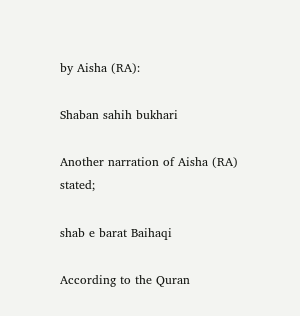by Aisha (RA):

Shaban sahih bukhari

Another narration of Aisha (RA) stated;

shab e barat Baihaqi

According to the Quran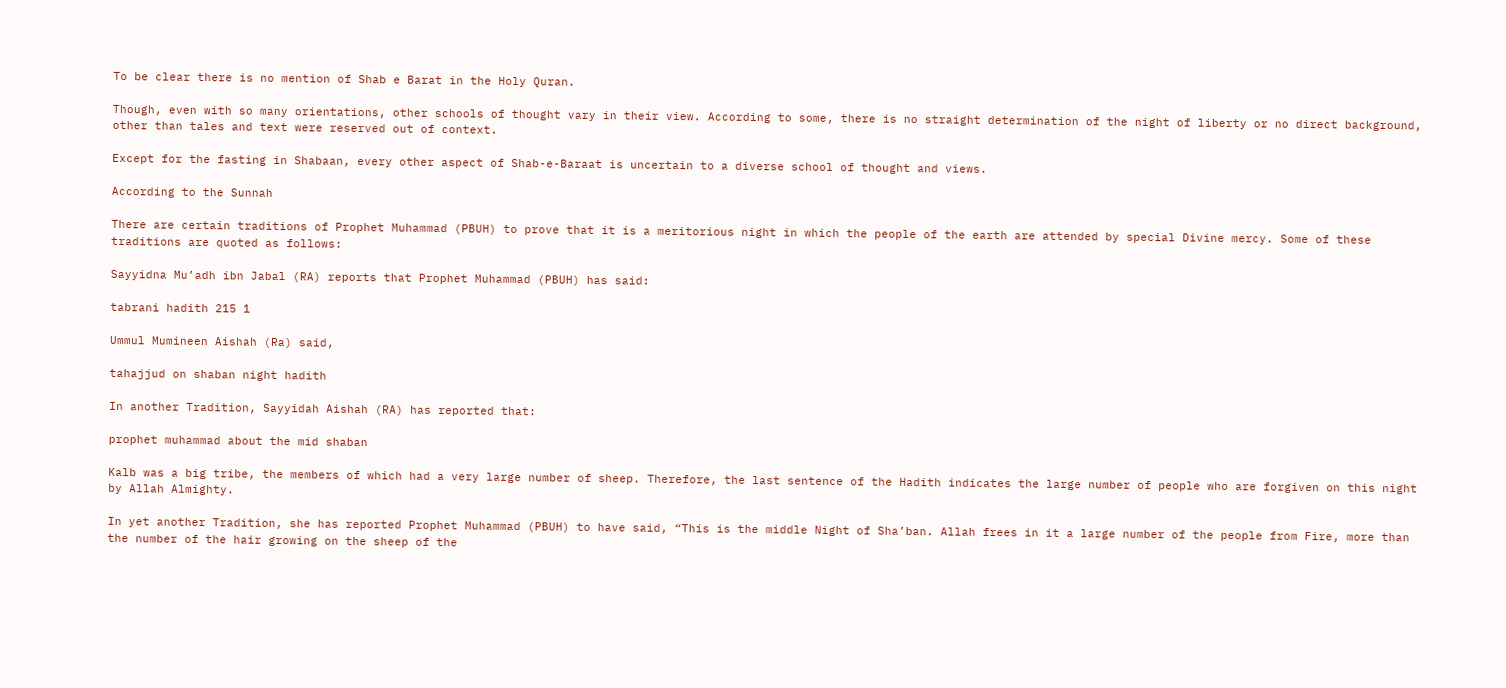To be clear there is no mention of Shab e Barat in the Holy Quran.

Though, even with so many orientations, other schools of thought vary in their view. According to some, there is no straight determination of the night of liberty or no direct background, other than tales and text were reserved out of context.

Except for the fasting in Shabaan, every other aspect of Shab-e-Baraat is uncertain to a diverse school of thought and views.

According to the Sunnah

There are certain traditions of Prophet Muhammad (PBUH) to prove that it is a meritorious night in which the people of the earth are attended by special Divine mercy. Some of these traditions are quoted as follows:

Sayyidna Mu’adh ibn Jabal (RA) reports that Prophet Muhammad (PBUH) has said:

tabrani hadith 215 1

Ummul Mumineen Aishah (Ra) said,

tahajjud on shaban night hadith

In another Tradition, Sayyidah Aishah (RA) has reported that:

prophet muhammad about the mid shaban

Kalb was a big tribe, the members of which had a very large number of sheep. Therefore, the last sentence of the Hadith indicates the large number of people who are forgiven on this night by Allah Almighty.

In yet another Tradition, she has reported Prophet Muhammad (PBUH) to have said, “This is the middle Night of Sha’ban. Allah frees in it a large number of the people from Fire, more than the number of the hair growing on the sheep of the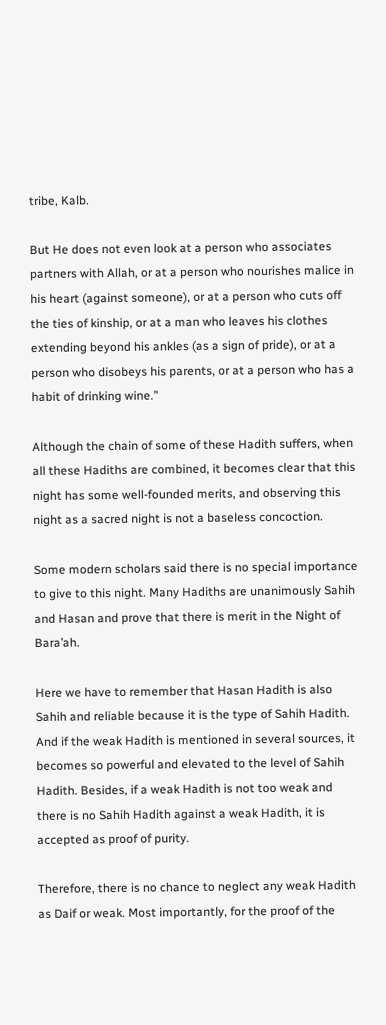tribe, Kalb.

But He does not even look at a person who associates partners with Allah, or at a person who nourishes malice in his heart (against someone), or at a person who cuts off the ties of kinship, or at a man who leaves his clothes extending beyond his ankles (as a sign of pride), or at a person who disobeys his parents, or at a person who has a habit of drinking wine.”

Although the chain of some of these Hadith suffers, when all these Hadiths are combined, it becomes clear that this night has some well-founded merits, and observing this night as a sacred night is not a baseless concoction.

Some modern scholars said there is no special importance to give to this night. Many Hadiths are unanimously Sahih and Hasan and prove that there is merit in the Night of Bara’ah.

Here we have to remember that Hasan Hadith is also Sahih and reliable because it is the type of Sahih Hadith. And if the weak Hadith is mentioned in several sources, it becomes so powerful and elevated to the level of Sahih Hadith. Besides, if a weak Hadith is not too weak and there is no Sahih Hadith against a weak Hadith, it is accepted as proof of purity.

Therefore, there is no chance to neglect any weak Hadith as Daif or weak. Most importantly, for the proof of the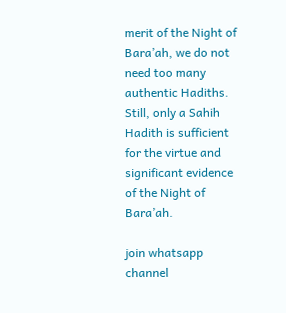merit of the Night of Bara’ah, we do not need too many authentic Hadiths. Still, only a Sahih Hadith is sufficient for the virtue and significant evidence of the Night of Bara’ah.

join whatsapp channel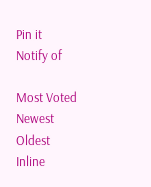Pin it
Notify of

Most Voted
Newest Oldest
Inline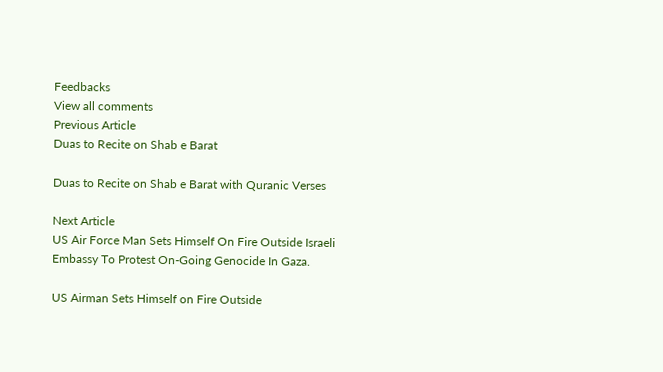Feedbacks
View all comments
Previous Article
Duas to Recite on Shab e Barat

Duas to Recite on Shab e Barat with Quranic Verses

Next Article
US Air Force Man Sets Himself On Fire Outside Israeli Embassy To Protest On-Going Genocide In Gaza.

US Airman Sets Himself on Fire Outside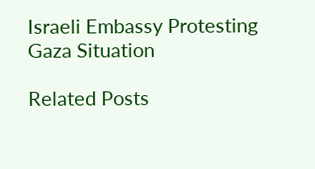Israeli Embassy Protesting Gaza Situation

Related Posts